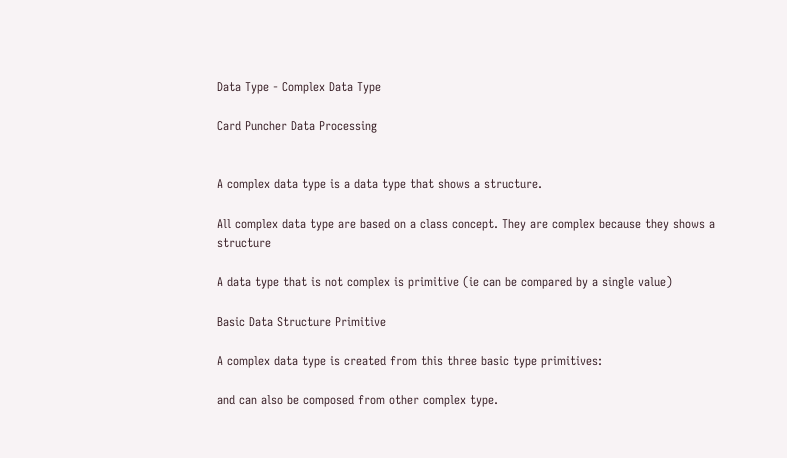Data Type - Complex Data Type

Card Puncher Data Processing


A complex data type is a data type that shows a structure.

All complex data type are based on a class concept. They are complex because they shows a structure

A data type that is not complex is primitive (ie can be compared by a single value)

Basic Data Structure Primitive

A complex data type is created from this three basic type primitives:

and can also be composed from other complex type.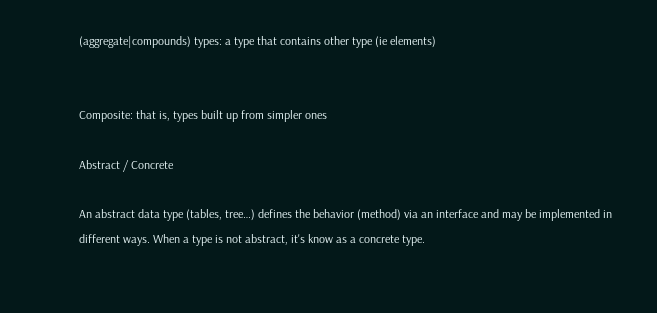(aggregate|compounds) types: a type that contains other type (ie elements)


Composite: that is, types built up from simpler ones

Abstract / Concrete

An abstract data type (tables, tree…) defines the behavior (method) via an interface and may be implemented in different ways. When a type is not abstract, it's know as a concrete type.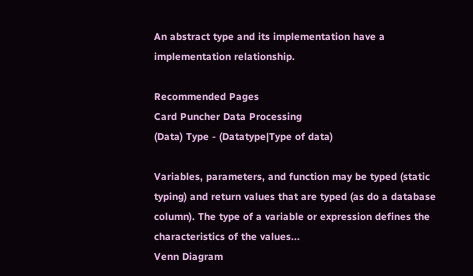An abstract type and its implementation have a implementation relationship.

Recommended Pages
Card Puncher Data Processing
(Data) Type - (Datatype|Type of data)

Variables, parameters, and function may be typed (static typing) and return values that are typed (as do a database column). The type of a variable or expression defines the characteristics of the values...
Venn Diagram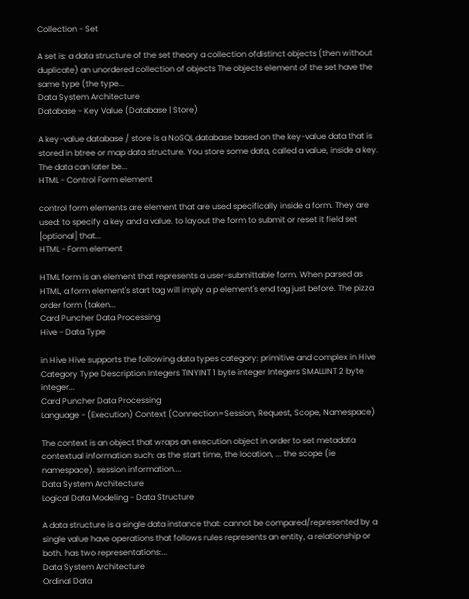Collection - Set

A set is: a data structure of the set theory a collection ofdistinct objects (then without duplicate) an unordered collection of objects The objects element of the set have the same type (the type...
Data System Architecture
Database - Key Value (Database | Store)

A key-value database / store is a NoSQL database based on the key-value data that is stored in btree or map data structure. You store some data, called a value, inside a key. The data can later be...
HTML - Control Form element

control form elements are element that are used specifically inside a form. They are used: to specify a key and a value. to layout the form to submit or reset it field set [optional] that...
HTML - Form element

HTML form is an element that represents a user-submittable form. When parsed as HTML, a form element's start tag will imply a p element's end tag just before. The pizza order form (taken...
Card Puncher Data Processing
Hive - Data Type

in Hive Hive supports the following data types category: primitive and complex in Hive Category Type Description Integers TINYINT 1 byte integer Integers SMALLINT 2 byte integer...
Card Puncher Data Processing
Language - (Execution) Context (Connection=Session, Request, Scope, Namespace)

The context is an object that wraps an execution object in order to set metadata contextual information such: as the start time, the location, ... the scope (ie namespace). session information....
Data System Architecture
Logical Data Modeling - Data Structure

A data structure is a single data instance that: cannot be compared/represented by a single value have operations that follows rules represents an entity, a relationship or both. has two representations:...
Data System Architecture
Ordinal Data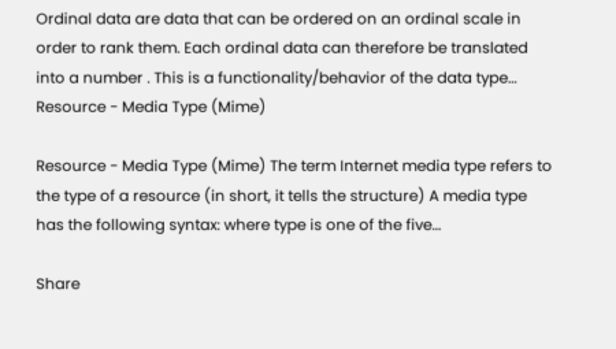Ordinal data are data that can be ordered on an ordinal scale in order to rank them. Each ordinal data can therefore be translated into a number . This is a functionality/behavior of the data type...
Resource - Media Type (Mime)

Resource - Media Type (Mime) The term Internet media type refers to the type of a resource (in short, it tells the structure) A media type has the following syntax: where type is one of the five...

Share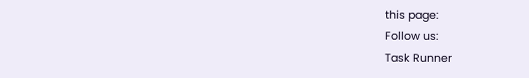this page:
Follow us:
Task Runner